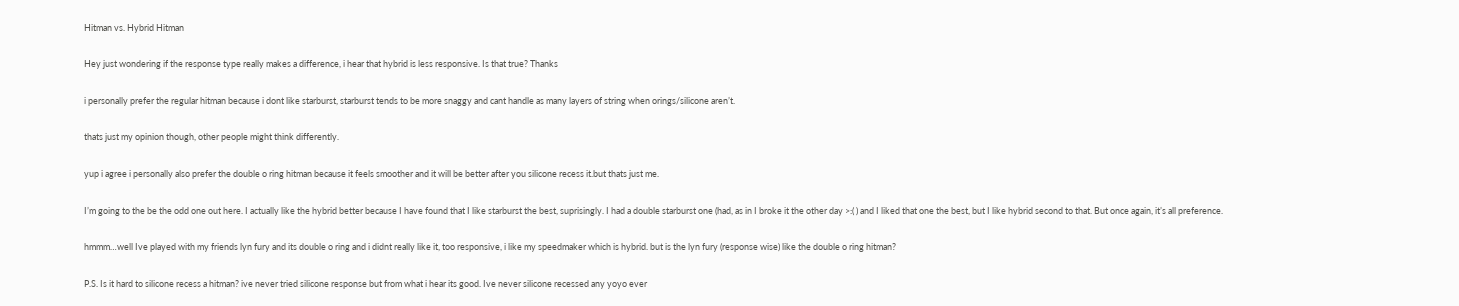Hitman vs. Hybrid Hitman

Hey just wondering if the response type really makes a difference, i hear that hybrid is less responsive. Is that true? Thanks

i personally prefer the regular hitman because i dont like starburst, starburst tends to be more snaggy and cant handle as many layers of string when orings/silicone aren’t.

thats just my opinion though, other people might think differently.

yup i agree i personally also prefer the double o ring hitman because it feels smoother and it will be better after you silicone recess it.but thats just me.

I’m going to the be the odd one out here. I actually like the hybrid better because I have found that I like starburst the best, suprisingly. I had a double starburst one (had, as in I broke it the other day >:( ) and I liked that one the best, but I like hybrid second to that. But once again, it’s all preference.

hmmm…well Ive played with my friends lyn fury and its double o ring and i didnt really like it, too responsive, i like my speedmaker which is hybrid. but is the lyn fury (response wise) like the double o ring hitman?

P.S. Is it hard to silicone recess a hitman? ive never tried silicone response but from what i hear its good. Ive never silicone recessed any yoyo ever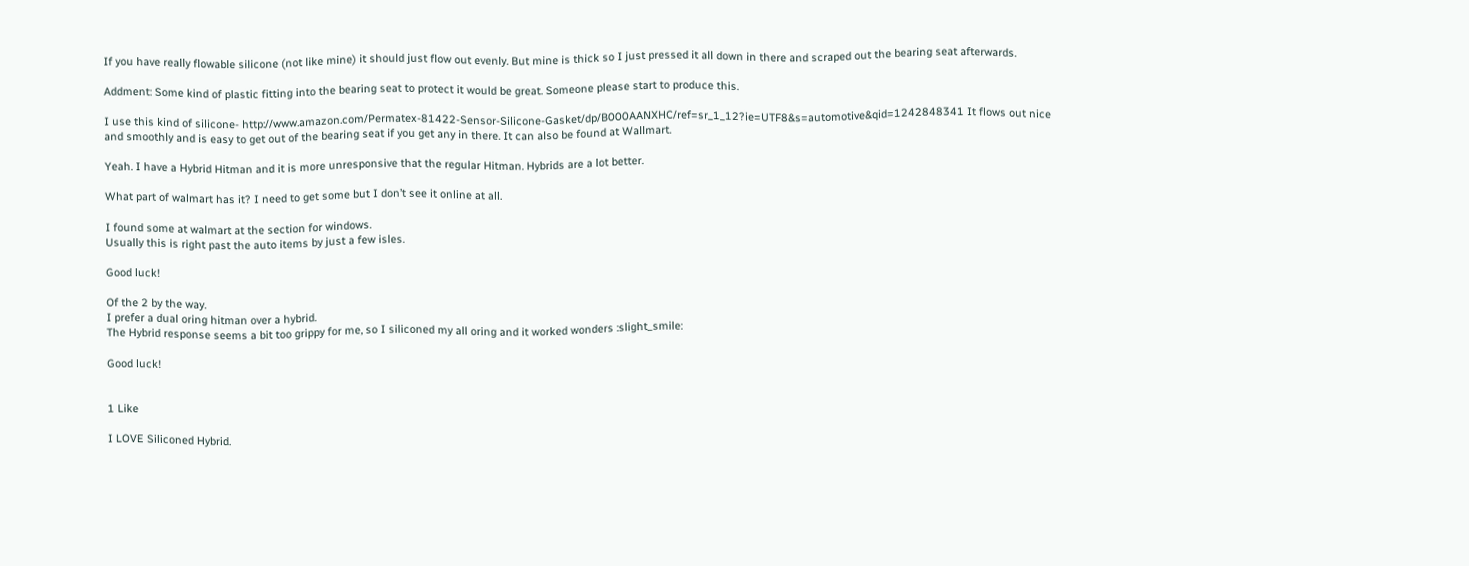If you have really flowable silicone (not like mine) it should just flow out evenly. But mine is thick so I just pressed it all down in there and scraped out the bearing seat afterwards.

Addment: Some kind of plastic fitting into the bearing seat to protect it would be great. Someone please start to produce this.

I use this kind of silicone- http://www.amazon.com/Permatex-81422-Sensor-Silicone-Gasket/dp/B000AANXHC/ref=sr_1_12?ie=UTF8&s=automotive&qid=1242848341 It flows out nice and smoothly and is easy to get out of the bearing seat if you get any in there. It can also be found at Wallmart.

Yeah. I have a Hybrid Hitman and it is more unresponsive that the regular Hitman. Hybrids are a lot better.

What part of walmart has it? I need to get some but I don’t see it online at all.

I found some at walmart at the section for windows.
Usually this is right past the auto items by just a few isles.

Good luck!

Of the 2 by the way.
I prefer a dual oring hitman over a hybrid.
The Hybrid response seems a bit too grippy for me, so I siliconed my all oring and it worked wonders :slight_smile:

Good luck!


1 Like

I LOVE Siliconed Hybrid.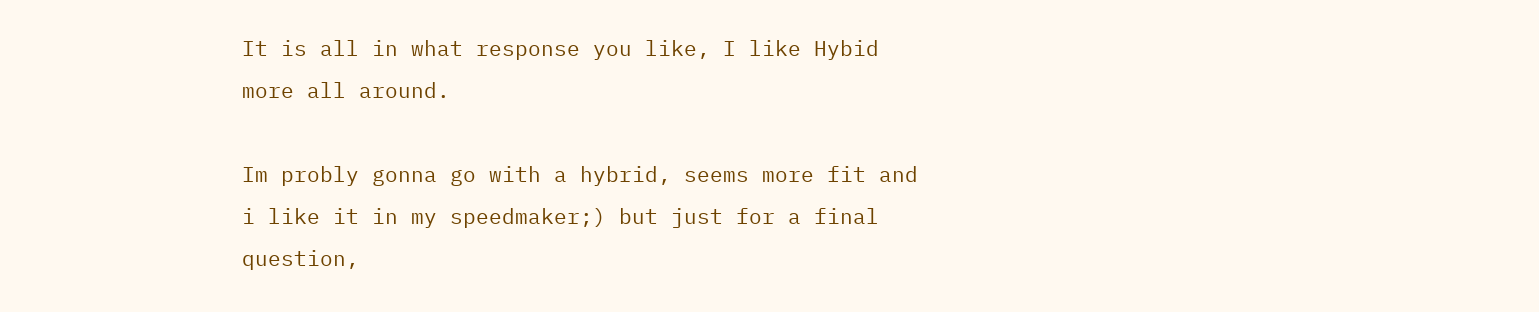It is all in what response you like, I like Hybid more all around.

Im probly gonna go with a hybrid, seems more fit and i like it in my speedmaker;) but just for a final question,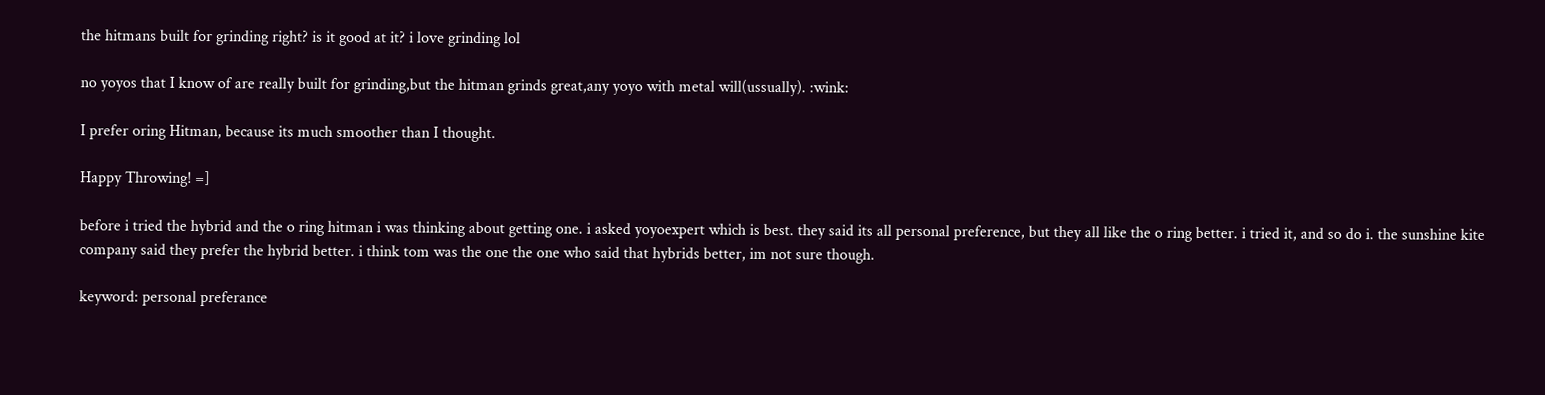the hitmans built for grinding right? is it good at it? i love grinding lol

no yoyos that I know of are really built for grinding,but the hitman grinds great,any yoyo with metal will(ussually). :wink:

I prefer oring Hitman, because its much smoother than I thought.

Happy Throwing! =]

before i tried the hybrid and the o ring hitman i was thinking about getting one. i asked yoyoexpert which is best. they said its all personal preference, but they all like the o ring better. i tried it, and so do i. the sunshine kite company said they prefer the hybrid better. i think tom was the one the one who said that hybrids better, im not sure though.

keyword: personal preferance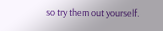so try them out yourself.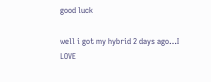good luck

well i got my hybrid 2 days ago…I LOVE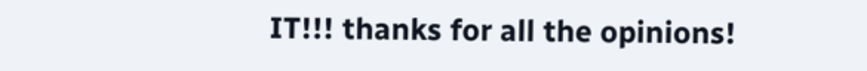IT!!! thanks for all the opinions!